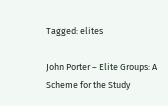Tagged: elites

John Porter – Elite Groups: A Scheme for the Study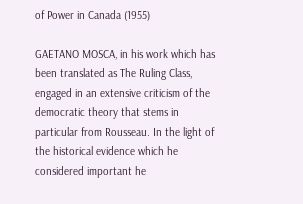of Power in Canada (1955)

GAETANO MOSCA, in his work which has been translated as The Ruling Class, engaged in an extensive criticism of the democratic theory that stems in particular from Rousseau. In the light of the historical evidence which he considered important he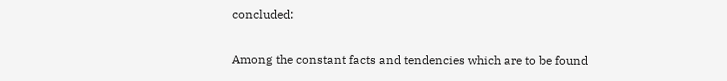concluded:

Among the constant facts and tendencies which are to be found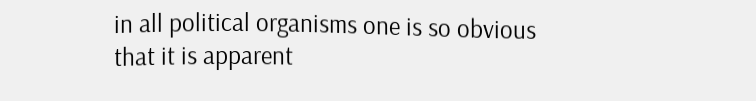in all political organisms one is so obvious that it is apparent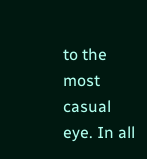to the most casual eye. In all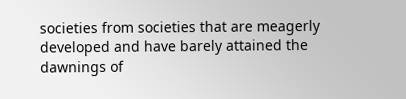societies from societies that are meagerly developed and have barely attained the dawnings of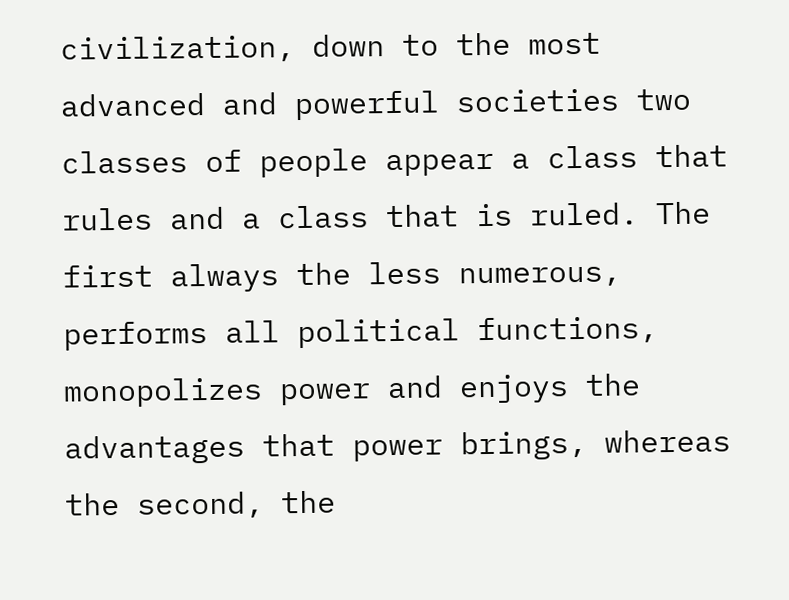civilization, down to the most advanced and powerful societies two classes of people appear a class that rules and a class that is ruled. The first always the less numerous, performs all political functions, monopolizes power and enjoys the advantages that power brings, whereas the second, the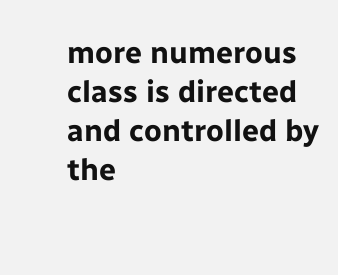more numerous class is directed and controlled by the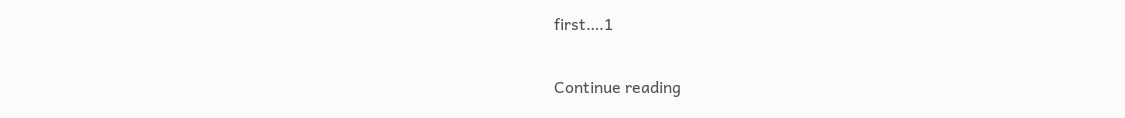first….1

Continue reading